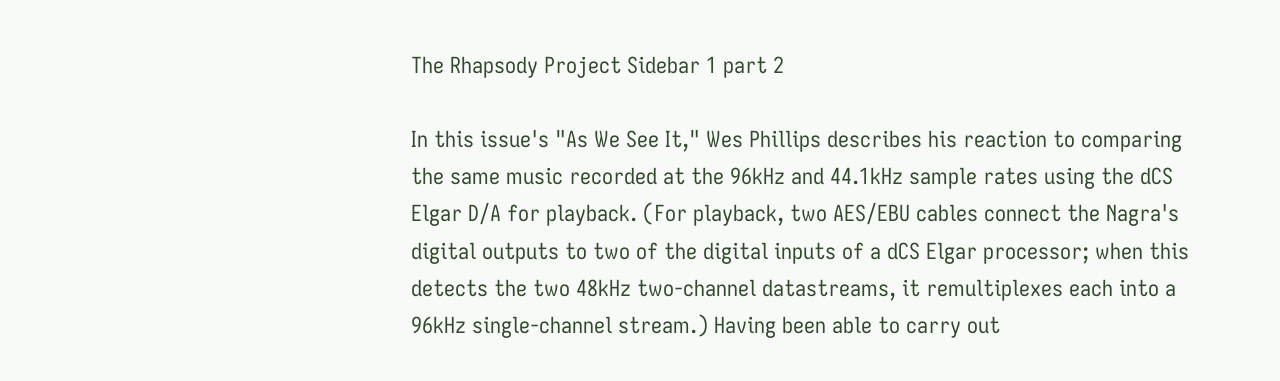The Rhapsody Project Sidebar 1 part 2

In this issue's "As We See It," Wes Phillips describes his reaction to comparing the same music recorded at the 96kHz and 44.1kHz sample rates using the dCS Elgar D/A for playback. (For playback, two AES/EBU cables connect the Nagra's digital outputs to two of the digital inputs of a dCS Elgar processor; when this detects the two 48kHz two-channel datastreams, it remultiplexes each into a 96kHz single-channel stream.) Having been able to carry out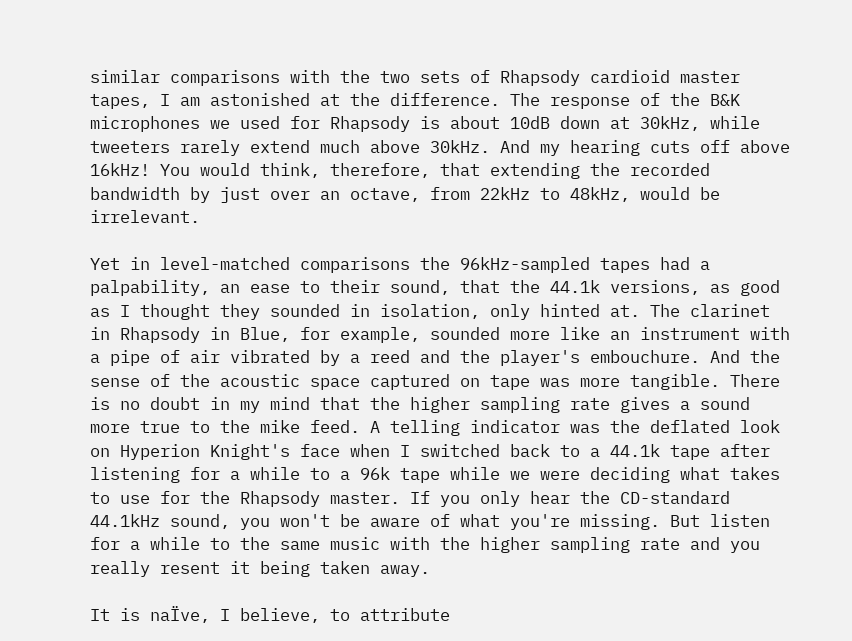similar comparisons with the two sets of Rhapsody cardioid master tapes, I am astonished at the difference. The response of the B&K microphones we used for Rhapsody is about 10dB down at 30kHz, while tweeters rarely extend much above 30kHz. And my hearing cuts off above 16kHz! You would think, therefore, that extending the recorded bandwidth by just over an octave, from 22kHz to 48kHz, would be irrelevant.

Yet in level-matched comparisons the 96kHz-sampled tapes had a palpability, an ease to their sound, that the 44.1k versions, as good as I thought they sounded in isolation, only hinted at. The clarinet in Rhapsody in Blue, for example, sounded more like an instrument with a pipe of air vibrated by a reed and the player's embouchure. And the sense of the acoustic space captured on tape was more tangible. There is no doubt in my mind that the higher sampling rate gives a sound more true to the mike feed. A telling indicator was the deflated look on Hyperion Knight's face when I switched back to a 44.1k tape after listening for a while to a 96k tape while we were deciding what takes to use for the Rhapsody master. If you only hear the CD-standard 44.1kHz sound, you won't be aware of what you're missing. But listen for a while to the same music with the higher sampling rate and you really resent it being taken away.

It is naÏve, I believe, to attribute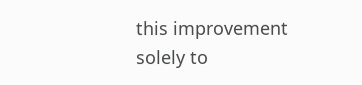this improvement solely to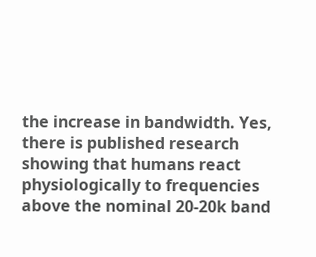the increase in bandwidth. Yes, there is published research showing that humans react physiologically to frequencies above the nominal 20-20k band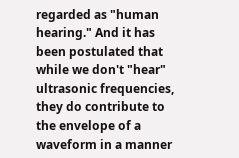regarded as "human hearing." And it has been postulated that while we don't "hear" ultrasonic frequencies, they do contribute to the envelope of a waveform in a manner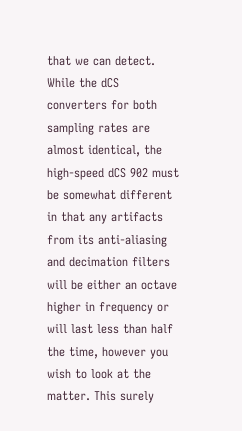that we can detect. While the dCS converters for both sampling rates are almost identical, the high-speed dCS 902 must be somewhat different in that any artifacts from its anti-aliasing and decimation filters will be either an octave higher in frequency or will last less than half the time, however you wish to look at the matter. This surely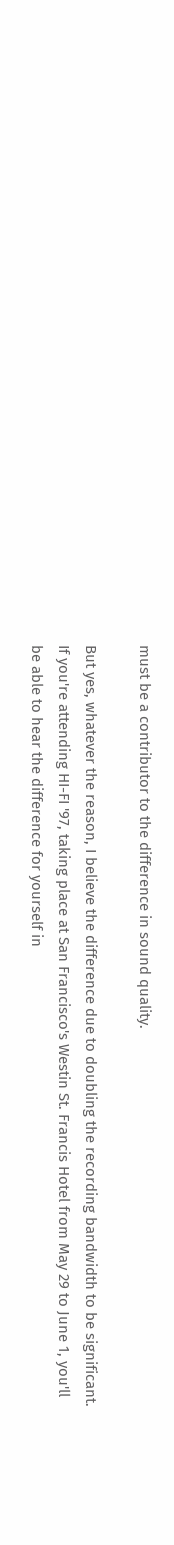must be a contributor to the difference in sound quality.

But yes, whatever the reason, I believe the difference due to doubling the recording bandwidth to be significant. If you're attending HI-FI '97, taking place at San Francisco's Westin St. Francis Hotel from May 29 to June 1, you'll be able to hear the difference for yourself in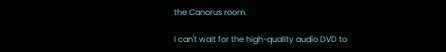the Canorus room.

I can't wait for the high-quality audio DVD to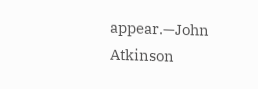appear.—John Atkinson